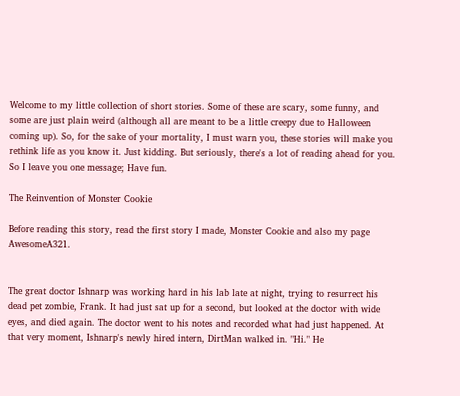Welcome to my little collection of short stories. Some of these are scary, some funny, and some are just plain weird (although all are meant to be a little creepy due to Halloween coming up). So, for the sake of your mortality, I must warn you, these stories will make you rethink life as you know it. Just kidding. But seriously, there's a lot of reading ahead for you. So I leave you one message; Have fun.

The Reinvention of Monster Cookie

Before reading this story, read the first story I made, Monster Cookie and also my page AwesomeA321.


The great doctor Ishnarp was working hard in his lab late at night, trying to resurrect his dead pet zombie, Frank. It had just sat up for a second, but looked at the doctor with wide eyes, and died again. The doctor went to his notes and recorded what had just happened. At that very moment, Ishnarp's newly hired intern, DirtMan walked in. "Hi." He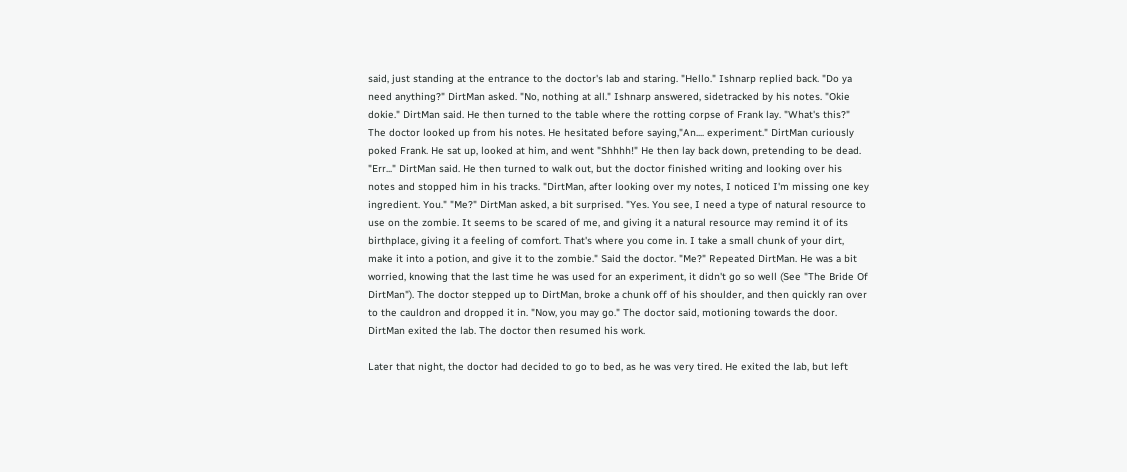said, just standing at the entrance to the doctor's lab and staring. "Hello." Ishnarp replied back. "Do ya need anything?" DirtMan asked. "No, nothing at all." Ishnarp answered, sidetracked by his notes. "Okie dokie." DirtMan said. He then turned to the table where the rotting corpse of Frank lay. "What's this?" The doctor looked up from his notes. He hesitated before saying,"An.... experiment." DirtMan curiously poked Frank. He sat up, looked at him, and went "Shhhh!" He then lay back down, pretending to be dead. "Err..." DirtMan said. He then turned to walk out, but the doctor finished writing and looking over his notes and stopped him in his tracks. "DirtMan, after looking over my notes, I noticed I'm missing one key ingredient. You." "Me?" DirtMan asked, a bit surprised. "Yes. You see, I need a type of natural resource to use on the zombie. It seems to be scared of me, and giving it a natural resource may remind it of its birthplace, giving it a feeling of comfort. That's where you come in. I take a small chunk of your dirt, make it into a potion, and give it to the zombie." Said the doctor. "Me?" Repeated DirtMan. He was a bit worried, knowing that the last time he was used for an experiment, it didn't go so well (See "The Bride Of DirtMan"). The doctor stepped up to DirtMan, broke a chunk off of his shoulder, and then quickly ran over to the cauldron and dropped it in. "Now, you may go." The doctor said, motioning towards the door. DirtMan exited the lab. The doctor then resumed his work.

Later that night, the doctor had decided to go to bed, as he was very tired. He exited the lab, but left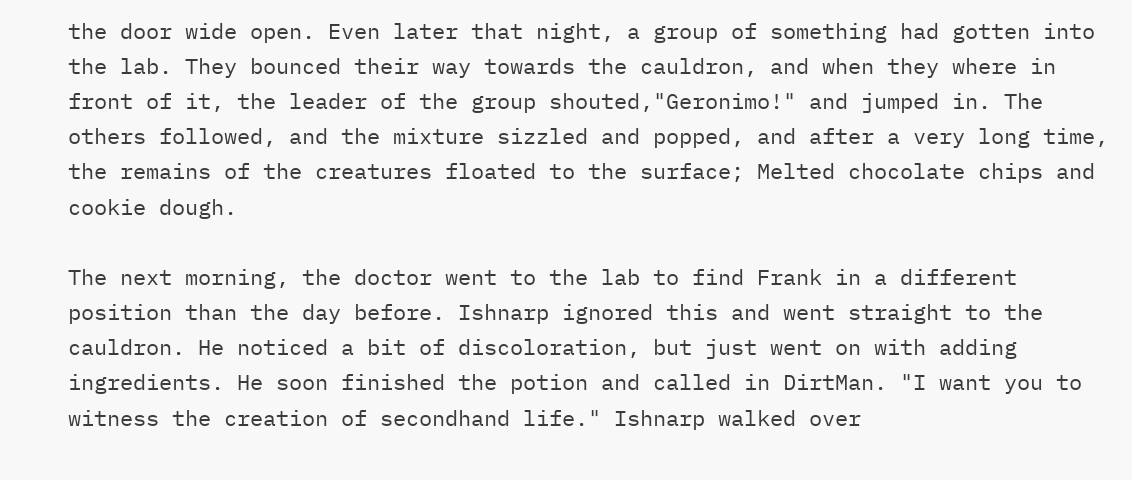the door wide open. Even later that night, a group of something had gotten into the lab. They bounced their way towards the cauldron, and when they where in front of it, the leader of the group shouted,"Geronimo!" and jumped in. The others followed, and the mixture sizzled and popped, and after a very long time, the remains of the creatures floated to the surface; Melted chocolate chips and cookie dough.

The next morning, the doctor went to the lab to find Frank in a different position than the day before. Ishnarp ignored this and went straight to the cauldron. He noticed a bit of discoloration, but just went on with adding ingredients. He soon finished the potion and called in DirtMan. "I want you to witness the creation of secondhand life." Ishnarp walked over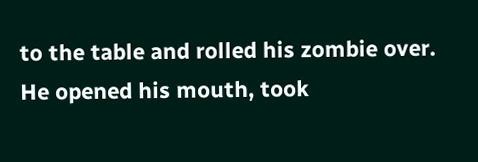to the table and rolled his zombie over. He opened his mouth, took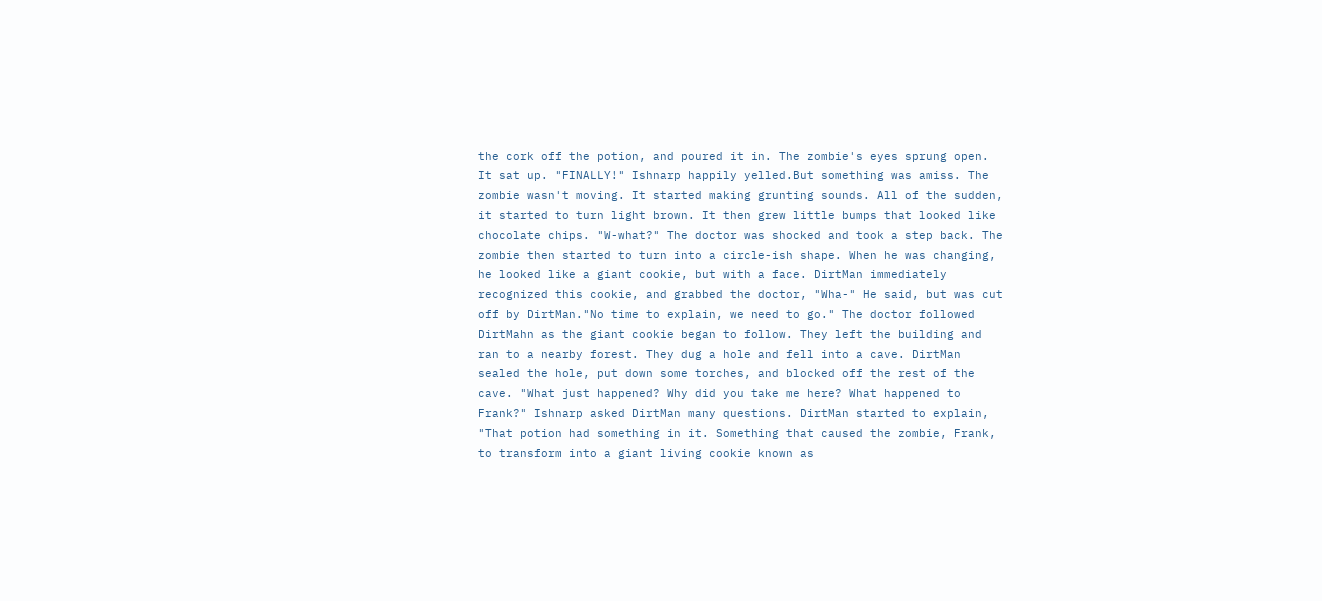the cork off the potion, and poured it in. The zombie's eyes sprung open. It sat up. "FINALLY!" Ishnarp happily yelled.But something was amiss. The zombie wasn't moving. It started making grunting sounds. All of the sudden, it started to turn light brown. It then grew little bumps that looked like chocolate chips. "W-what?" The doctor was shocked and took a step back. The zombie then started to turn into a circle-ish shape. When he was changing, he looked like a giant cookie, but with a face. DirtMan immediately recognized this cookie, and grabbed the doctor, "Wha-" He said, but was cut off by DirtMan."No time to explain, we need to go." The doctor followed DirtMahn as the giant cookie began to follow. They left the building and ran to a nearby forest. They dug a hole and fell into a cave. DirtMan sealed the hole, put down some torches, and blocked off the rest of the cave. "What just happened? Why did you take me here? What happened to Frank?" Ishnarp asked DirtMan many questions. DirtMan started to explain, "That potion had something in it. Something that caused the zombie, Frank, to transform into a giant living cookie known as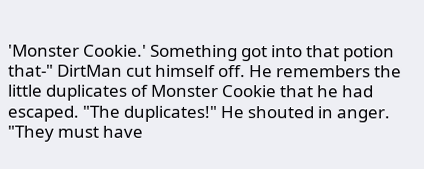'Monster Cookie.' Something got into that potion that-" DirtMan cut himself off. He remembers the little duplicates of Monster Cookie that he had escaped. "The duplicates!" He shouted in anger. "They must have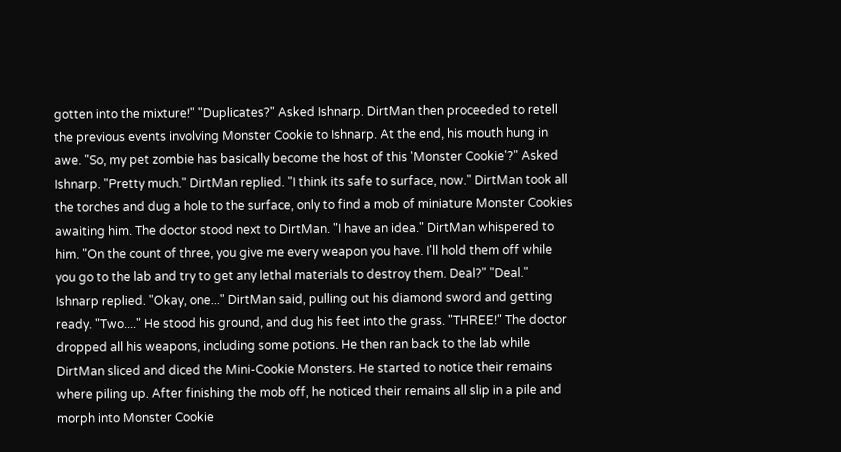gotten into the mixture!" "Duplicates?" Asked Ishnarp. DirtMan then proceeded to retell the previous events involving Monster Cookie to Ishnarp. At the end, his mouth hung in awe. "So, my pet zombie has basically become the host of this 'Monster Cookie'?" Asked Ishnarp. "Pretty much." DirtMan replied. "I think its safe to surface, now." DirtMan took all the torches and dug a hole to the surface, only to find a mob of miniature Monster Cookies awaiting him. The doctor stood next to DirtMan. "I have an idea." DirtMan whispered to him. "On the count of three, you give me every weapon you have. I'll hold them off while you go to the lab and try to get any lethal materials to destroy them. Deal?" "Deal." Ishnarp replied. "Okay, one..." DirtMan said, pulling out his diamond sword and getting ready. "Two...." He stood his ground, and dug his feet into the grass. "THREE!" The doctor dropped all his weapons, including some potions. He then ran back to the lab while DirtMan sliced and diced the Mini-Cookie Monsters. He started to notice their remains where piling up. After finishing the mob off, he noticed their remains all slip in a pile and morph into Monster Cookie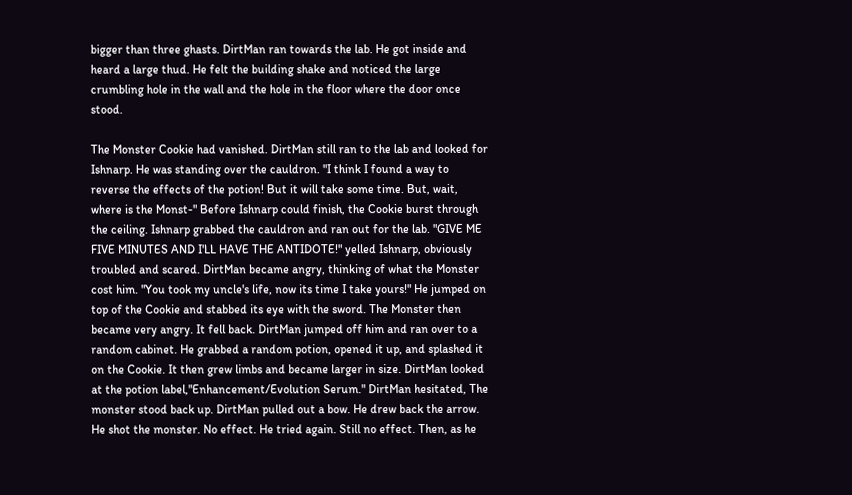bigger than three ghasts. DirtMan ran towards the lab. He got inside and heard a large thud. He felt the building shake and noticed the large crumbling hole in the wall and the hole in the floor where the door once stood.

The Monster Cookie had vanished. DirtMan still ran to the lab and looked for Ishnarp. He was standing over the cauldron. "I think I found a way to reverse the effects of the potion! But it will take some time. But, wait, where is the Monst-" Before Ishnarp could finish, the Cookie burst through the ceiling. Ishnarp grabbed the cauldron and ran out for the lab. "GIVE ME FIVE MINUTES AND I'LL HAVE THE ANTIDOTE!" yelled Ishnarp, obviously troubled and scared. DirtMan became angry, thinking of what the Monster cost him. "You took my uncle's life, now its time I take yours!" He jumped on top of the Cookie and stabbed its eye with the sword. The Monster then became very angry. It fell back. DirtMan jumped off him and ran over to a random cabinet. He grabbed a random potion, opened it up, and splashed it on the Cookie. It then grew limbs and became larger in size. DirtMan looked at the potion label,"Enhancement/Evolution Serum." DirtMan hesitated, The monster stood back up. DirtMan pulled out a bow. He drew back the arrow. He shot the monster. No effect. He tried again. Still no effect. Then, as he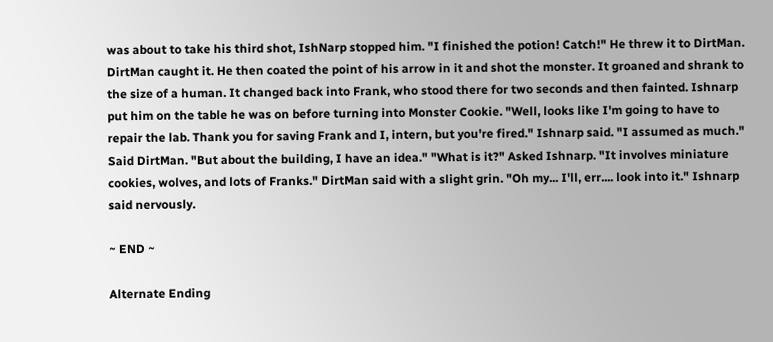was about to take his third shot, IshNarp stopped him. "I finished the potion! Catch!" He threw it to DirtMan. DirtMan caught it. He then coated the point of his arrow in it and shot the monster. It groaned and shrank to the size of a human. It changed back into Frank, who stood there for two seconds and then fainted. Ishnarp put him on the table he was on before turning into Monster Cookie. "Well, looks like I'm going to have to repair the lab. Thank you for saving Frank and I, intern, but you're fired." Ishnarp said. "I assumed as much." Said DirtMan. "But about the building, I have an idea." "What is it?" Asked Ishnarp. "It involves miniature cookies, wolves, and lots of Franks." DirtMan said with a slight grin. "Oh my... I'll, err.... look into it." Ishnarp said nervously.

~ END ~

Alternate Ending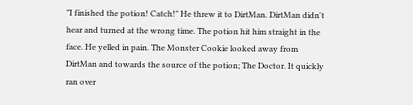"I finished the potion! Catch!" He threw it to DirtMan. DirtMan didn't hear and turned at the wrong time. The potion hit him straight in the face. He yelled in pain. The Monster Cookie looked away from DirtMan and towards the source of the potion; The Doctor. It quickly ran over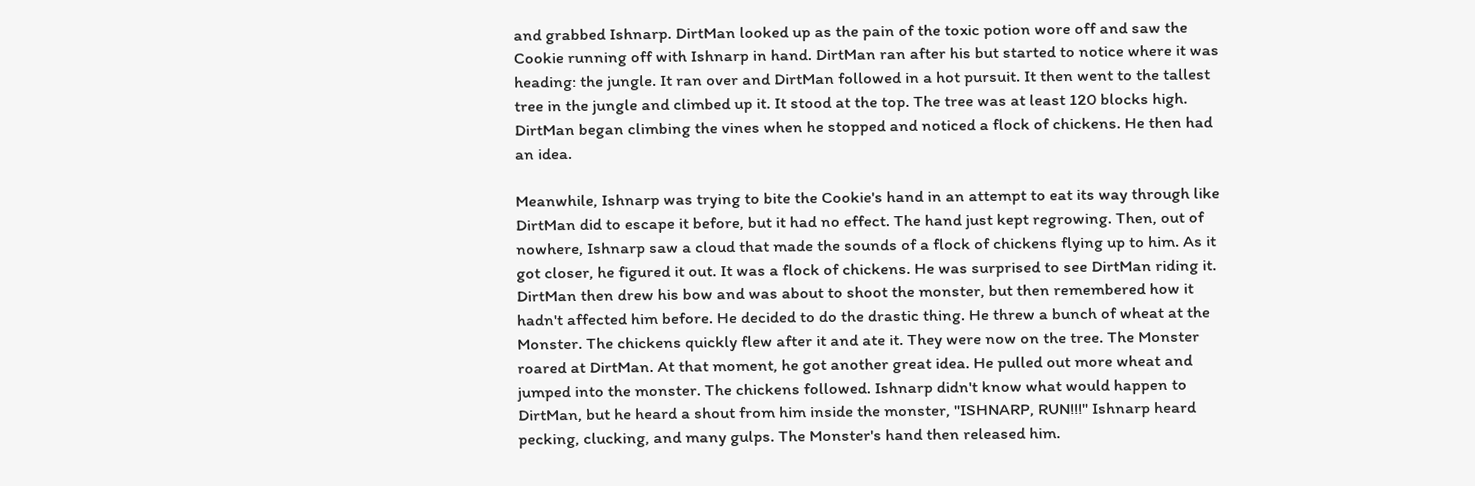and grabbed Ishnarp. DirtMan looked up as the pain of the toxic potion wore off and saw the Cookie running off with Ishnarp in hand. DirtMan ran after his but started to notice where it was heading: the jungle. It ran over and DirtMan followed in a hot pursuit. It then went to the tallest tree in the jungle and climbed up it. It stood at the top. The tree was at least 120 blocks high. DirtMan began climbing the vines when he stopped and noticed a flock of chickens. He then had an idea.

Meanwhile, Ishnarp was trying to bite the Cookie's hand in an attempt to eat its way through like DirtMan did to escape it before, but it had no effect. The hand just kept regrowing. Then, out of nowhere, Ishnarp saw a cloud that made the sounds of a flock of chickens flying up to him. As it got closer, he figured it out. It was a flock of chickens. He was surprised to see DirtMan riding it. DirtMan then drew his bow and was about to shoot the monster, but then remembered how it hadn't affected him before. He decided to do the drastic thing. He threw a bunch of wheat at the Monster. The chickens quickly flew after it and ate it. They were now on the tree. The Monster roared at DirtMan. At that moment, he got another great idea. He pulled out more wheat and jumped into the monster. The chickens followed. Ishnarp didn't know what would happen to DirtMan, but he heard a shout from him inside the monster, "ISHNARP, RUN!!!" Ishnarp heard pecking, clucking, and many gulps. The Monster's hand then released him.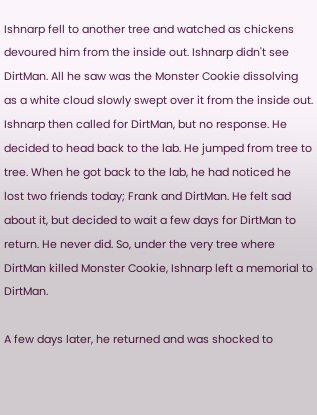Ishnarp fell to another tree and watched as chickens devoured him from the inside out. Ishnarp didn't see DirtMan. All he saw was the Monster Cookie dissolving as a white cloud slowly swept over it from the inside out. Ishnarp then called for DirtMan, but no response. He decided to head back to the lab. He jumped from tree to tree. When he got back to the lab, he had noticed he lost two friends today; Frank and DirtMan. He felt sad about it, but decided to wait a few days for DirtMan to return. He never did. So, under the very tree where DirtMan killed Monster Cookie, Ishnarp left a memorial to DirtMan.

A few days later, he returned and was shocked to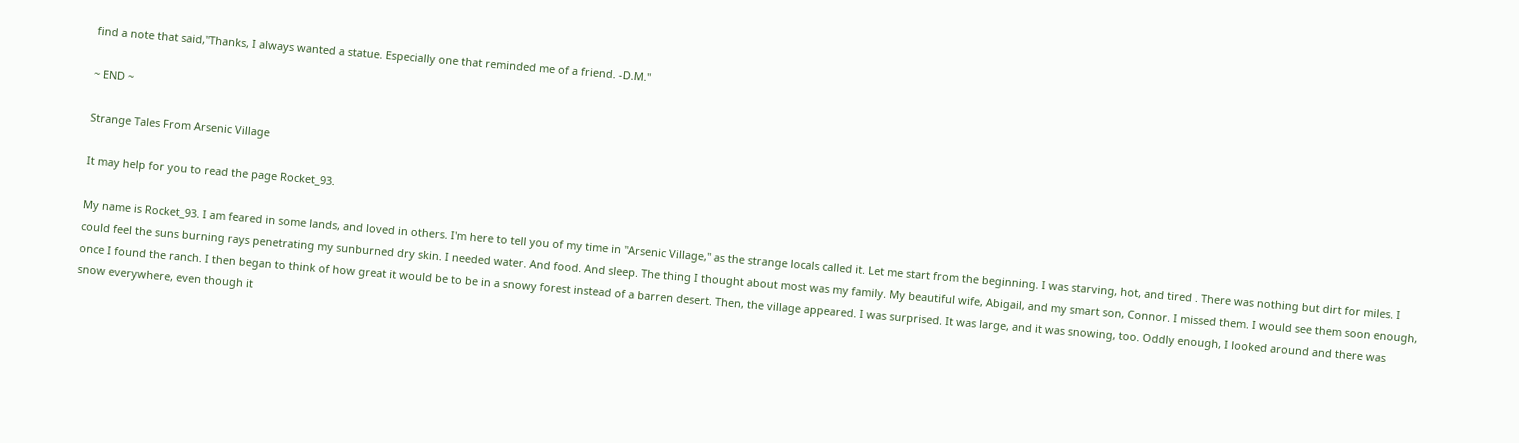find a note that said,"Thanks, I always wanted a statue. Especially one that reminded me of a friend. -D.M."

~ END ~

Strange Tales From Arsenic Village

It may help for you to read the page Rocket_93.

My name is Rocket_93. I am feared in some lands, and loved in others. I'm here to tell you of my time in "Arsenic Village," as the strange locals called it. Let me start from the beginning. I was starving, hot, and tired . There was nothing but dirt for miles. I could feel the suns burning rays penetrating my sunburned dry skin. I needed water. And food. And sleep. The thing I thought about most was my family. My beautiful wife, Abigail, and my smart son, Connor. I missed them. I would see them soon enough, once I found the ranch. I then began to think of how great it would be to be in a snowy forest instead of a barren desert. Then, the village appeared. I was surprised. It was large, and it was snowing, too. Oddly enough, I looked around and there was snow everywhere, even though it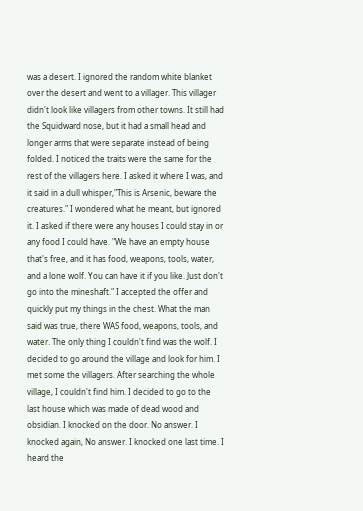was a desert. I ignored the random white blanket over the desert and went to a villager. This villager didn't look like villagers from other towns. It still had the Squidward nose, but it had a small head and longer arms that were separate instead of being folded. I noticed the traits were the same for the rest of the villagers here. I asked it where I was, and it said in a dull whisper,"This is Arsenic, beware the creatures." I wondered what he meant, but ignored it. I asked if there were any houses I could stay in or any food I could have. "We have an empty house that's free, and it has food, weapons, tools, water, and a lone wolf. You can have it if you like. Just don't go into the mineshaft." I accepted the offer and quickly put my things in the chest. What the man said was true, there WAS food, weapons, tools, and water. The only thing I couldn't find was the wolf. I decided to go around the village and look for him. I met some the villagers. After searching the whole village, I couldn't find him. I decided to go to the last house which was made of dead wood and obsidian. I knocked on the door. No answer. I knocked again, No answer. I knocked one last time. I heard the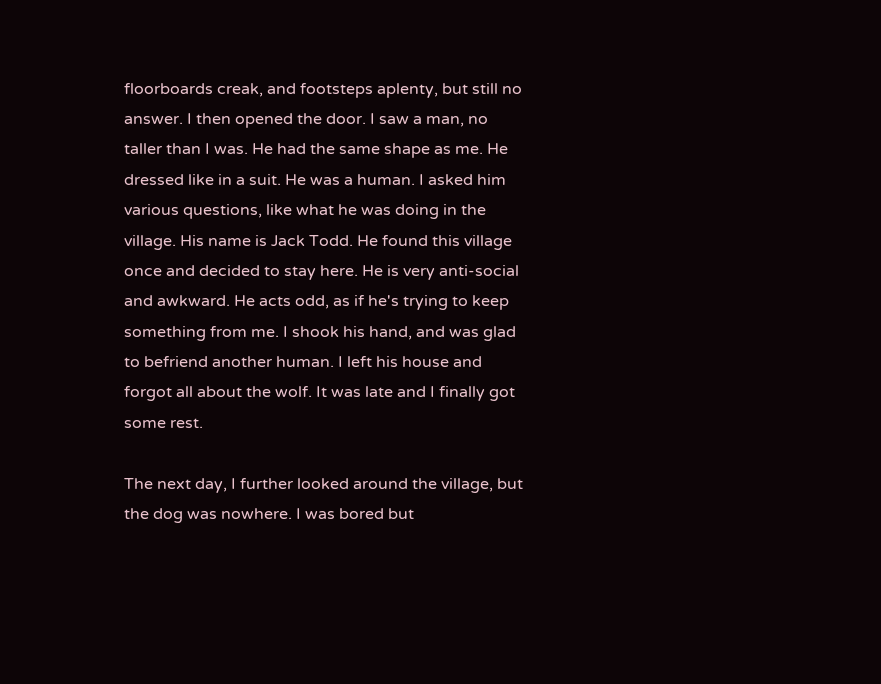floorboards creak, and footsteps aplenty, but still no answer. I then opened the door. I saw a man, no taller than I was. He had the same shape as me. He dressed like in a suit. He was a human. I asked him various questions, like what he was doing in the village. His name is Jack Todd. He found this village once and decided to stay here. He is very anti-social and awkward. He acts odd, as if he's trying to keep something from me. I shook his hand, and was glad to befriend another human. I left his house and forgot all about the wolf. It was late and I finally got some rest.

The next day, I further looked around the village, but the dog was nowhere. I was bored but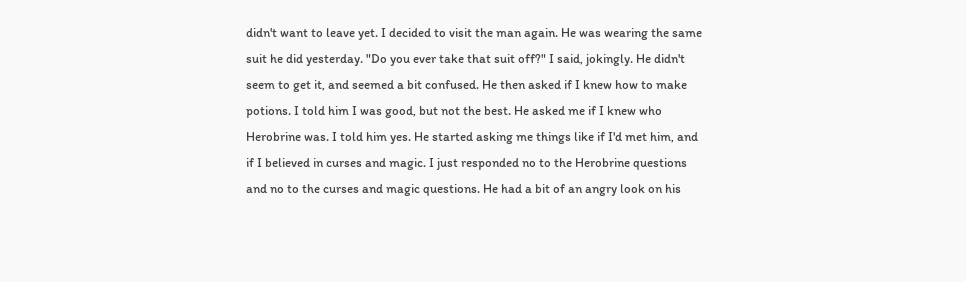didn't want to leave yet. I decided to visit the man again. He was wearing the same suit he did yesterday. "Do you ever take that suit off?" I said, jokingly. He didn't seem to get it, and seemed a bit confused. He then asked if I knew how to make potions. I told him I was good, but not the best. He asked me if I knew who Herobrine was. I told him yes. He started asking me things like if I'd met him, and if I believed in curses and magic. I just responded no to the Herobrine questions and no to the curses and magic questions. He had a bit of an angry look on his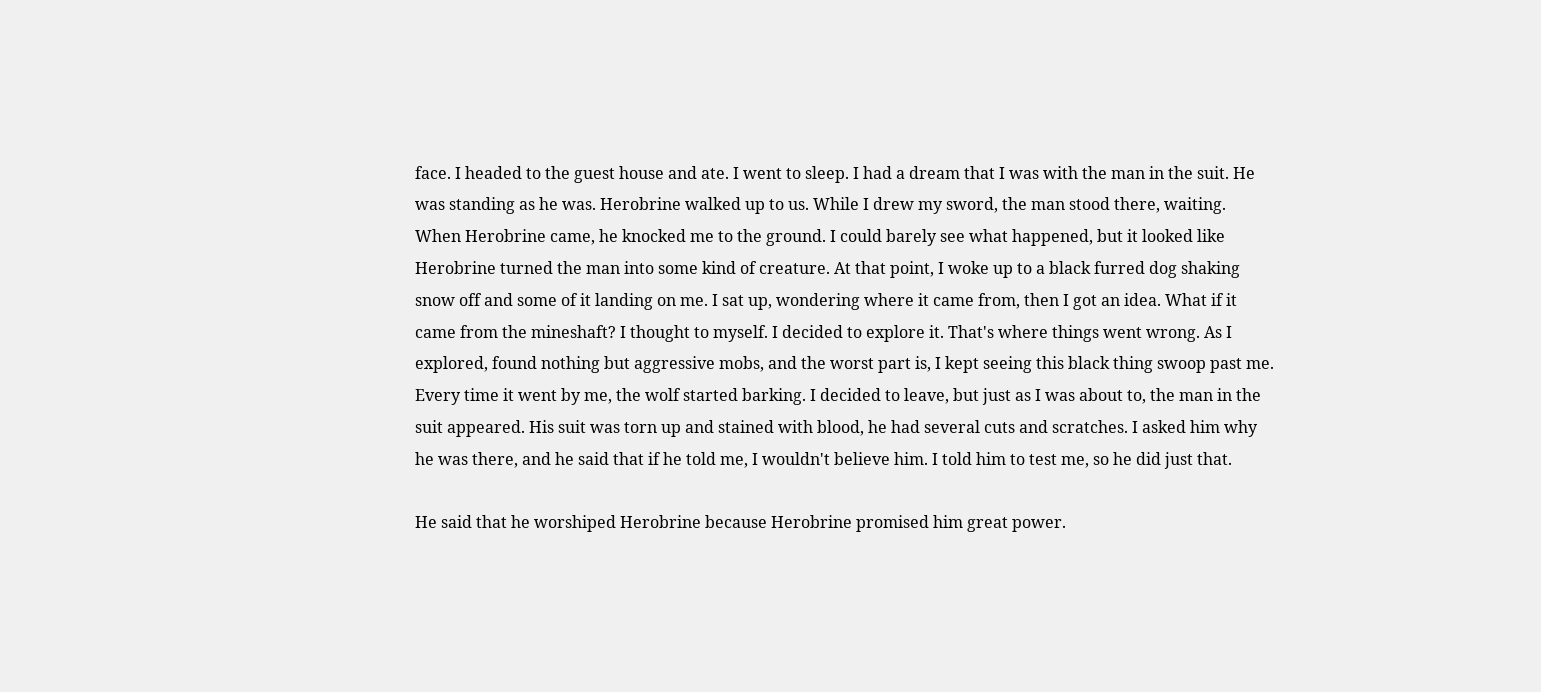face. I headed to the guest house and ate. I went to sleep. I had a dream that I was with the man in the suit. He was standing as he was. Herobrine walked up to us. While I drew my sword, the man stood there, waiting. When Herobrine came, he knocked me to the ground. I could barely see what happened, but it looked like Herobrine turned the man into some kind of creature. At that point, I woke up to a black furred dog shaking snow off and some of it landing on me. I sat up, wondering where it came from, then I got an idea. What if it came from the mineshaft? I thought to myself. I decided to explore it. That's where things went wrong. As I explored, found nothing but aggressive mobs, and the worst part is, I kept seeing this black thing swoop past me. Every time it went by me, the wolf started barking. I decided to leave, but just as I was about to, the man in the suit appeared. His suit was torn up and stained with blood, he had several cuts and scratches. I asked him why he was there, and he said that if he told me, I wouldn't believe him. I told him to test me, so he did just that.

He said that he worshiped Herobrine because Herobrine promised him great power.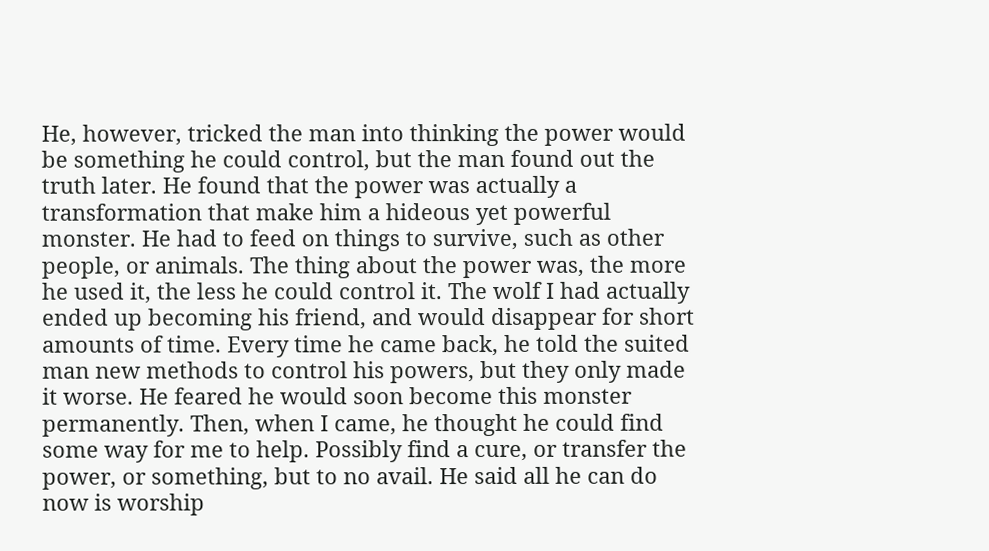He, however, tricked the man into thinking the power would be something he could control, but the man found out the truth later. He found that the power was actually a transformation that make him a hideous yet powerful monster. He had to feed on things to survive, such as other people, or animals. The thing about the power was, the more he used it, the less he could control it. The wolf I had actually ended up becoming his friend, and would disappear for short amounts of time. Every time he came back, he told the suited man new methods to control his powers, but they only made it worse. He feared he would soon become this monster permanently. Then, when I came, he thought he could find some way for me to help. Possibly find a cure, or transfer the power, or something, but to no avail. He said all he can do now is worship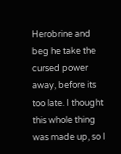Herobrine and beg he take the cursed power away, before its too late. I thought this whole thing was made up, so I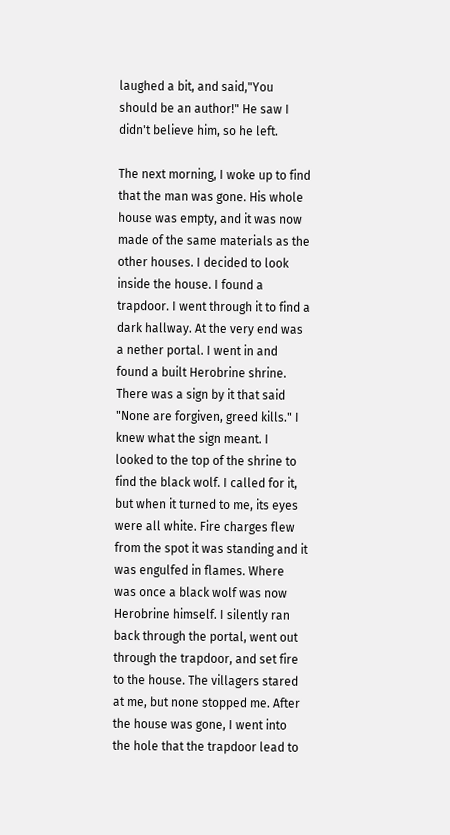laughed a bit, and said,"You should be an author!" He saw I didn't believe him, so he left.

The next morning, I woke up to find that the man was gone. His whole house was empty, and it was now made of the same materials as the other houses. I decided to look inside the house. I found a trapdoor. I went through it to find a dark hallway. At the very end was a nether portal. I went in and found a built Herobrine shrine. There was a sign by it that said "None are forgiven, greed kills." I knew what the sign meant. I looked to the top of the shrine to find the black wolf. I called for it, but when it turned to me, its eyes were all white. Fire charges flew from the spot it was standing and it was engulfed in flames. Where was once a black wolf was now Herobrine himself. I silently ran back through the portal, went out through the trapdoor, and set fire to the house. The villagers stared at me, but none stopped me. After the house was gone, I went into the hole that the trapdoor lead to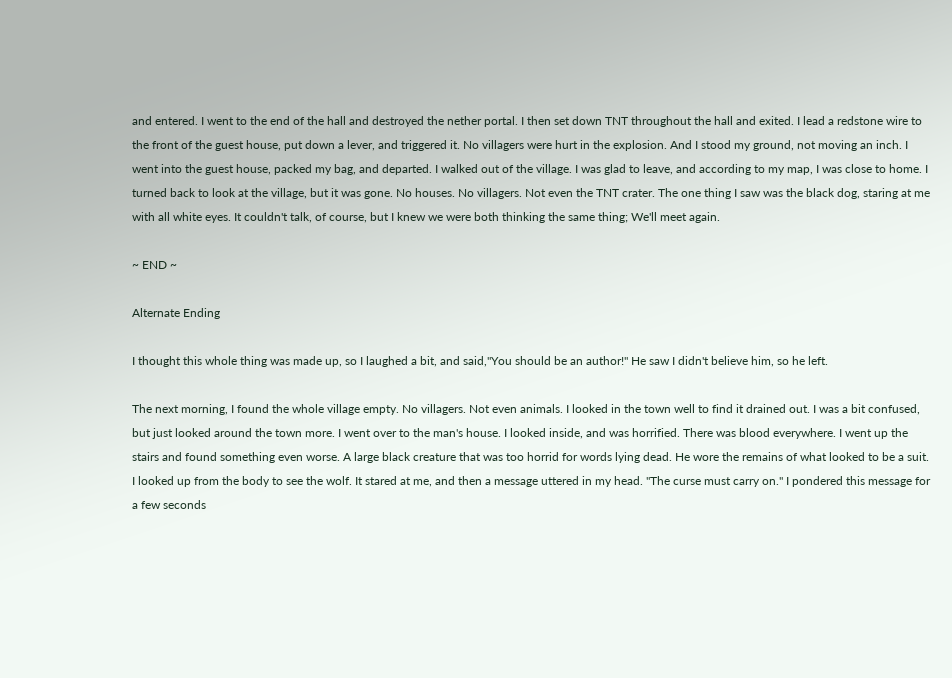and entered. I went to the end of the hall and destroyed the nether portal. I then set down TNT throughout the hall and exited. I lead a redstone wire to the front of the guest house, put down a lever, and triggered it. No villagers were hurt in the explosion. And I stood my ground, not moving an inch. I went into the guest house, packed my bag, and departed. I walked out of the village. I was glad to leave, and according to my map, I was close to home. I turned back to look at the village, but it was gone. No houses. No villagers. Not even the TNT crater. The one thing I saw was the black dog, staring at me with all white eyes. It couldn't talk, of course, but I knew we were both thinking the same thing; We'll meet again.

~ END ~

Alternate Ending

I thought this whole thing was made up, so I laughed a bit, and said,"You should be an author!" He saw I didn't believe him, so he left.

The next morning, I found the whole village empty. No villagers. Not even animals. I looked in the town well to find it drained out. I was a bit confused, but just looked around the town more. I went over to the man's house. I looked inside, and was horrified. There was blood everywhere. I went up the stairs and found something even worse. A large black creature that was too horrid for words lying dead. He wore the remains of what looked to be a suit. I looked up from the body to see the wolf. It stared at me, and then a message uttered in my head. "The curse must carry on." I pondered this message for a few seconds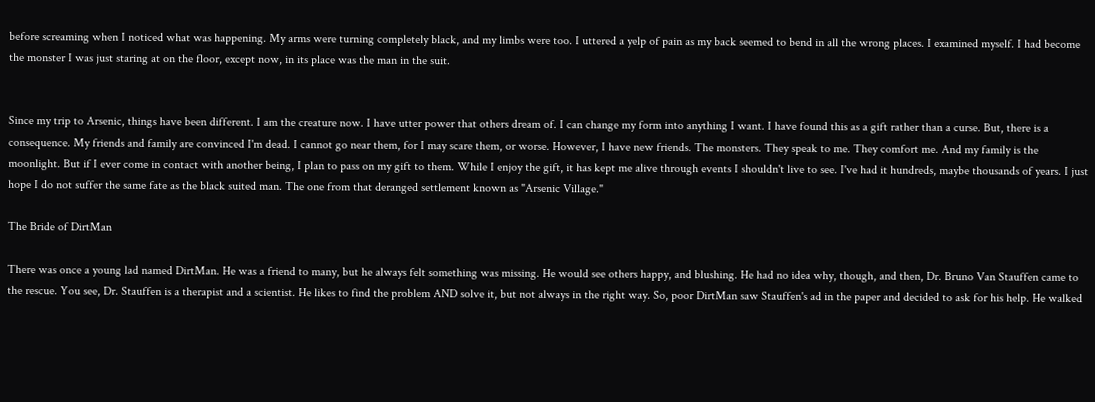before screaming when I noticed what was happening. My arms were turning completely black, and my limbs were too. I uttered a yelp of pain as my back seemed to bend in all the wrong places. I examined myself. I had become the monster I was just staring at on the floor, except now, in its place was the man in the suit.


Since my trip to Arsenic, things have been different. I am the creature now. I have utter power that others dream of. I can change my form into anything I want. I have found this as a gift rather than a curse. But, there is a consequence. My friends and family are convinced I'm dead. I cannot go near them, for I may scare them, or worse. However, I have new friends. The monsters. They speak to me. They comfort me. And my family is the moonlight. But if I ever come in contact with another being, I plan to pass on my gift to them. While I enjoy the gift, it has kept me alive through events I shouldn't live to see. I've had it hundreds, maybe thousands of years. I just hope I do not suffer the same fate as the black suited man. The one from that deranged settlement known as "Arsenic Village."

The Bride of DirtMan

There was once a young lad named DirtMan. He was a friend to many, but he always felt something was missing. He would see others happy, and blushing. He had no idea why, though, and then, Dr. Bruno Van Stauffen came to the rescue. You see, Dr. Stauffen is a therapist and a scientist. He likes to find the problem AND solve it, but not always in the right way. So, poor DirtMan saw Stauffen's ad in the paper and decided to ask for his help. He walked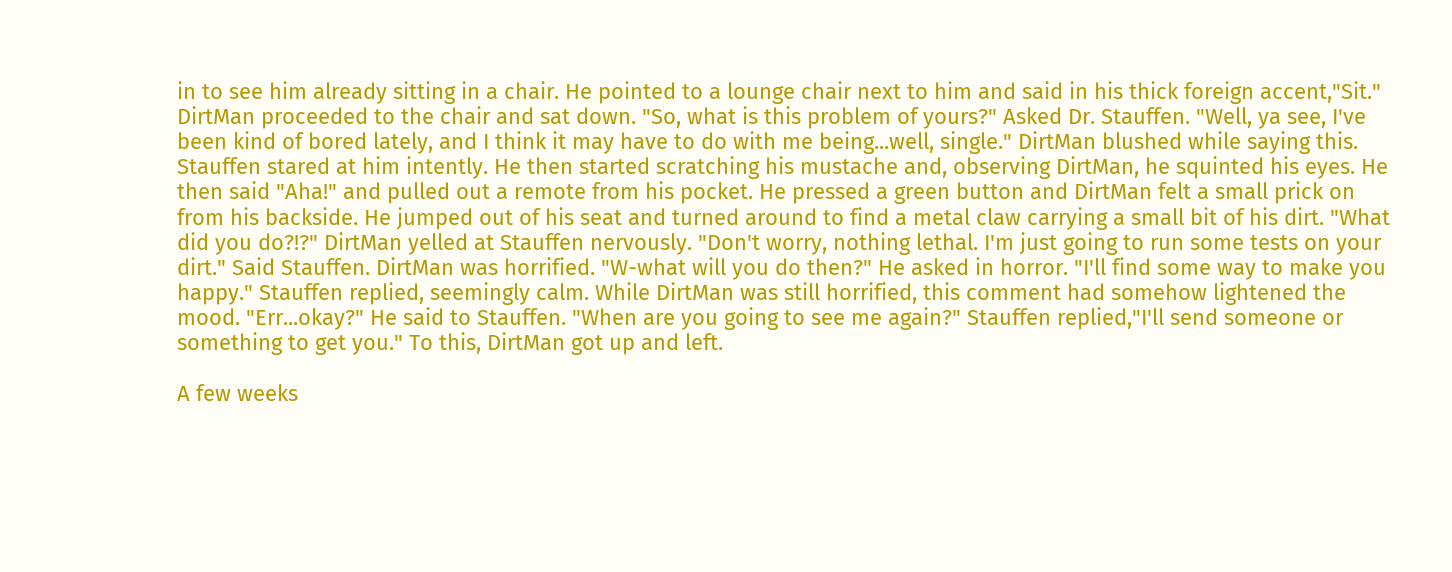in to see him already sitting in a chair. He pointed to a lounge chair next to him and said in his thick foreign accent,"Sit." DirtMan proceeded to the chair and sat down. "So, what is this problem of yours?" Asked Dr. Stauffen. "Well, ya see, I've been kind of bored lately, and I think it may have to do with me being...well, single." DirtMan blushed while saying this. Stauffen stared at him intently. He then started scratching his mustache and, observing DirtMan, he squinted his eyes. He then said "Aha!" and pulled out a remote from his pocket. He pressed a green button and DirtMan felt a small prick on from his backside. He jumped out of his seat and turned around to find a metal claw carrying a small bit of his dirt. "What did you do?!?" DirtMan yelled at Stauffen nervously. "Don't worry, nothing lethal. I'm just going to run some tests on your dirt." Said Stauffen. DirtMan was horrified. "W-what will you do then?" He asked in horror. "I'll find some way to make you happy." Stauffen replied, seemingly calm. While DirtMan was still horrified, this comment had somehow lightened the mood. "Err...okay?" He said to Stauffen. "When are you going to see me again?" Stauffen replied,"I'll send someone or something to get you." To this, DirtMan got up and left.

A few weeks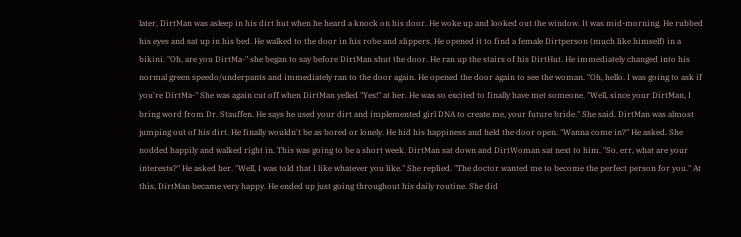later, DirtMan was asleep in his dirt hut when he heard a knock on his door. He woke up and looked out the window. It was mid-morning. He rubbed his eyes and sat up in his bed. He walked to the door in his robe and slippers. He opened it to find a female Dirtperson (much like himself) in a bikini. "Oh, are you DirtMa-" she began to say before DirtMan shut the door. He ran up the stairs of his DirtHut. He immediately changed into his normal green speedo/underpants and immediately ran to the door again. He opened the door again to see the woman. "Oh, hello. I was going to ask if you're DirtMa-" She was again cut off when DirtMan yelled "Yes!" at her. He was so excited to finally have met someone. "Well, since your DirtMan, I bring word from Dr. Stauffen. He says he used your dirt and implemented girl DNA to create me, your future bride." She said. DirtMan was almost jumping out of his dirt. He finally wouldn't be as bored or lonely. He hid his happiness and held the door open. "Wanna come in?" He asked. She nodded happily and walked right in. This was going to be a short week. DirtMan sat down and DirtWoman sat next to him. "So, err, what are your interests?" He asked her. "Well, I was told that I like whatever you like." She replied. "The doctor wanted me to become the perfect person for you." At this, DirtMan became very happy. He ended up just going throughout his daily routine. She did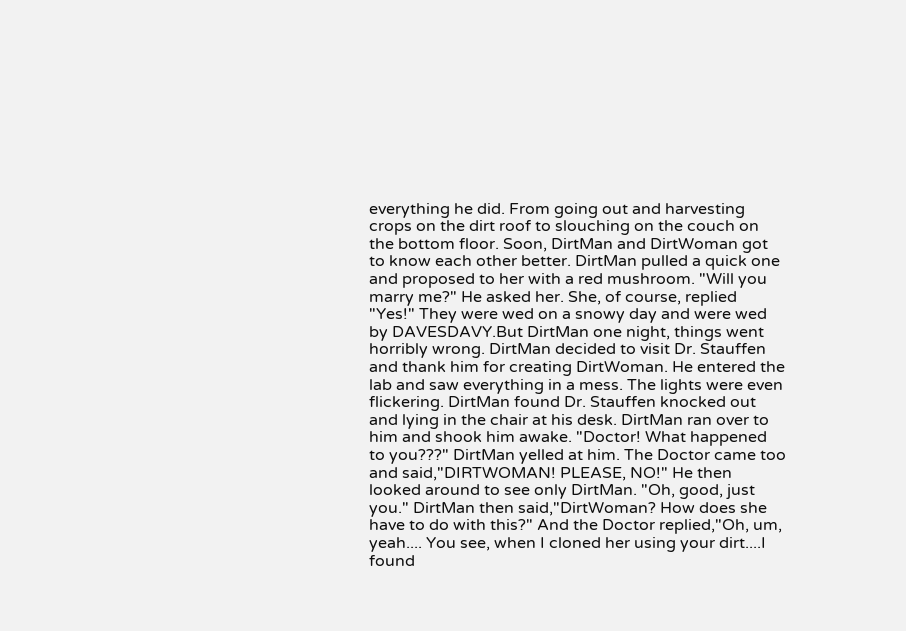everything he did. From going out and harvesting crops on the dirt roof to slouching on the couch on the bottom floor. Soon, DirtMan and DirtWoman got to know each other better. DirtMan pulled a quick one and proposed to her with a red mushroom. "Will you marry me?" He asked her. She, of course, replied "Yes!" They were wed on a snowy day and were wed by DAVESDAVY.But DirtMan one night, things went horribly wrong. DirtMan decided to visit Dr. Stauffen and thank him for creating DirtWoman. He entered the lab and saw everything in a mess. The lights were even flickering. DirtMan found Dr. Stauffen knocked out and lying in the chair at his desk. DirtMan ran over to him and shook him awake. "Doctor! What happened to you???" DirtMan yelled at him. The Doctor came too and said,"DIRTWOMAN! PLEASE, NO!" He then looked around to see only DirtMan. "Oh, good, just you." DirtMan then said,"DirtWoman? How does she have to do with this?" And the Doctor replied,"Oh, um, yeah.... You see, when I cloned her using your dirt....I found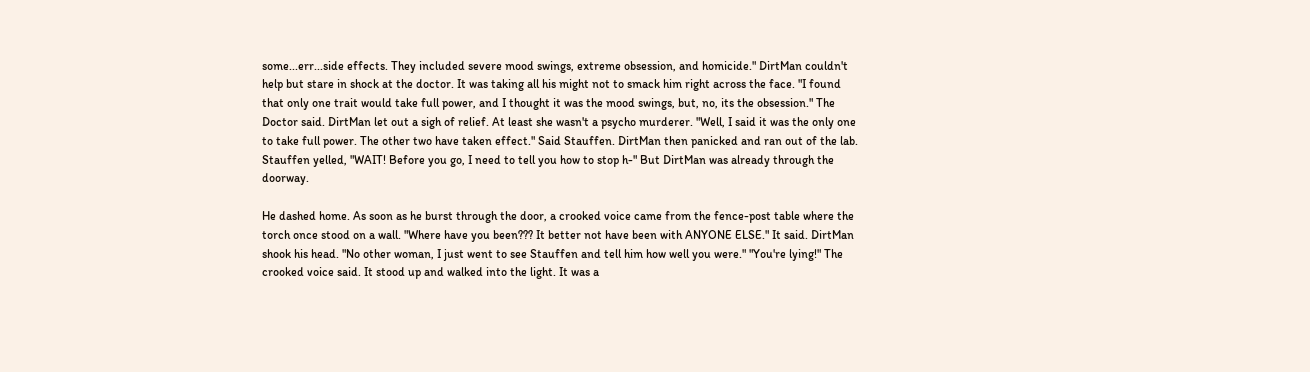some...err...side effects. They included severe mood swings, extreme obsession, and homicide." DirtMan couldn't help but stare in shock at the doctor. It was taking all his might not to smack him right across the face. "I found that only one trait would take full power, and I thought it was the mood swings, but, no, its the obsession." The Doctor said. DirtMan let out a sigh of relief. At least she wasn't a psycho murderer. "Well, I said it was the only one to take full power. The other two have taken effect." Said Stauffen. DirtMan then panicked and ran out of the lab. Stauffen yelled, "WAIT! Before you go, I need to tell you how to stop h-" But DirtMan was already through the doorway.

He dashed home. As soon as he burst through the door, a crooked voice came from the fence-post table where the torch once stood on a wall. "Where have you been??? It better not have been with ANYONE ELSE." It said. DirtMan shook his head. "No other woman, I just went to see Stauffen and tell him how well you were." "You're lying!" The crooked voice said. It stood up and walked into the light. It was a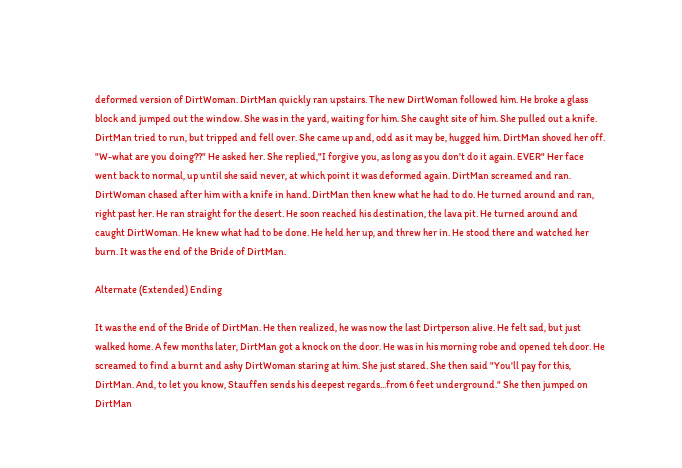deformed version of DirtWoman. DirtMan quickly ran upstairs. The new DirtWoman followed him. He broke a glass block and jumped out the window. She was in the yard, waiting for him. She caught site of him. She pulled out a knife. DirtMan tried to run, but tripped and fell over. She came up and, odd as it may be, hugged him. DirtMan shoved her off. "W-what are you doing??" He asked her. She replied,"I forgive you, as long as you don't do it again. EVER" Her face went back to normal, up until she said never, at which point it was deformed again. DirtMan screamed and ran. DirtWoman chased after him with a knife in hand. DirtMan then knew what he had to do. He turned around and ran, right past her. He ran straight for the desert. He soon reached his destination, the lava pit. He turned around and caught DirtWoman. He knew what had to be done. He held her up, and threw her in. He stood there and watched her burn. It was the end of the Bride of DirtMan.

Alternate (Extended) Ending

It was the end of the Bride of DirtMan. He then realized, he was now the last Dirtperson alive. He felt sad, but just walked home. A few months later, DirtMan got a knock on the door. He was in his morning robe and opened teh door. He screamed to find a burnt and ashy DirtWoman staring at him. She just stared. She then said "You'll pay for this, DirtMan. And, to let you know, Stauffen sends his deepest regards...from 6 feet underground." She then jumped on DirtMan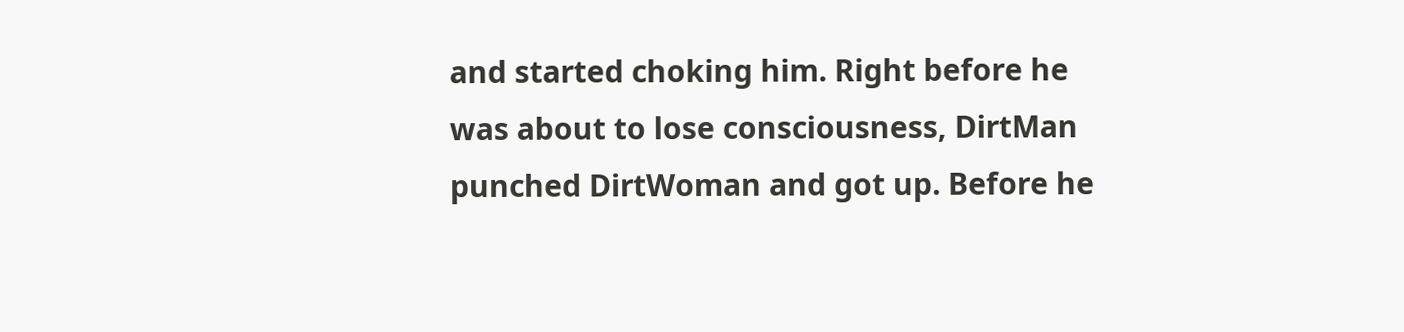and started choking him. Right before he was about to lose consciousness, DirtMan punched DirtWoman and got up. Before he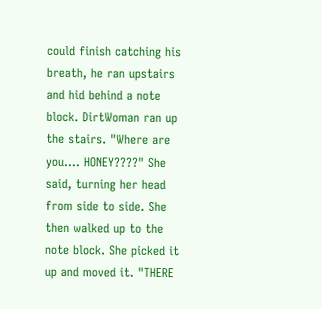could finish catching his breath, he ran upstairs and hid behind a note block. DirtWoman ran up the stairs. "Where are you.... HONEY????" She said, turning her head from side to side. She then walked up to the note block. She picked it up and moved it. "THERE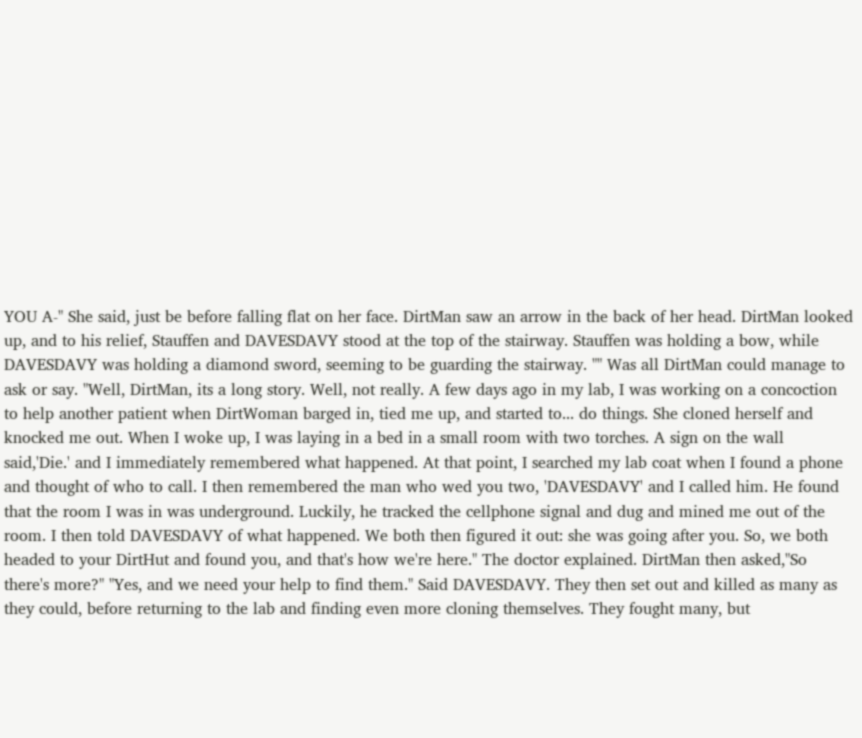YOU A-" She said, just be before falling flat on her face. DirtMan saw an arrow in the back of her head. DirtMan looked up, and to his relief, Stauffen and DAVESDAVY stood at the top of the stairway. Stauffen was holding a bow, while DAVESDAVY was holding a diamond sword, seeming to be guarding the stairway. "" Was all DirtMan could manage to ask or say. "Well, DirtMan, its a long story. Well, not really. A few days ago in my lab, I was working on a concoction to help another patient when DirtWoman barged in, tied me up, and started to... do things. She cloned herself and knocked me out. When I woke up, I was laying in a bed in a small room with two torches. A sign on the wall said,'Die.' and I immediately remembered what happened. At that point, I searched my lab coat when I found a phone and thought of who to call. I then remembered the man who wed you two, 'DAVESDAVY' and I called him. He found that the room I was in was underground. Luckily, he tracked the cellphone signal and dug and mined me out of the room. I then told DAVESDAVY of what happened. We both then figured it out: she was going after you. So, we both headed to your DirtHut and found you, and that's how we're here." The doctor explained. DirtMan then asked,"So there's more?" "Yes, and we need your help to find them." Said DAVESDAVY. They then set out and killed as many as they could, before returning to the lab and finding even more cloning themselves. They fought many, but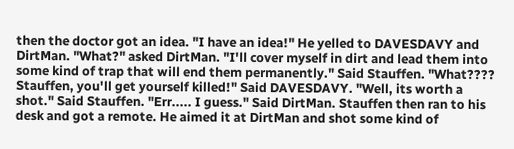then the doctor got an idea. "I have an idea!" He yelled to DAVESDAVY and DirtMan. "What?" asked DirtMan. "I'll cover myself in dirt and lead them into some kind of trap that will end them permanently." Said Stauffen. "What???? Stauffen, you'll get yourself killed!" Said DAVESDAVY. "Well, its worth a shot." Said Stauffen. "Err..... I guess." Said DirtMan. Stauffen then ran to his desk and got a remote. He aimed it at DirtMan and shot some kind of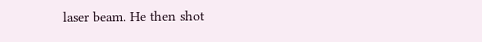laser beam. He then shot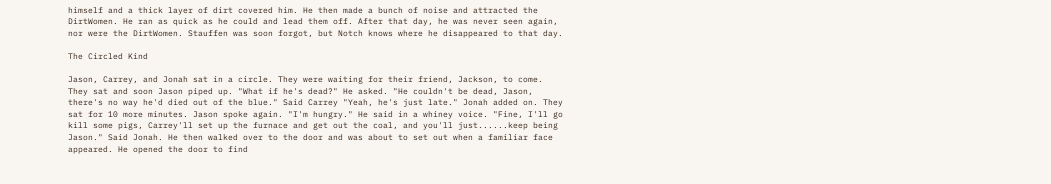himself and a thick layer of dirt covered him. He then made a bunch of noise and attracted the DirtWomen. He ran as quick as he could and lead them off. After that day, he was never seen again, nor were the DirtWomen. Stauffen was soon forgot, but Notch knows where he disappeared to that day.

The Circled Kind

Jason, Carrey, and Jonah sat in a circle. They were waiting for their friend, Jackson, to come. They sat and soon Jason piped up. "What if he's dead?" He asked. "He couldn't be dead, Jason, there's no way he'd died out of the blue." Said Carrey "Yeah, he's just late." Jonah added on. They sat for 10 more minutes. Jason spoke again. "I'm hungry." He said in a whiney voice. "Fine, I'll go kill some pigs, Carrey'll set up the furnace and get out the coal, and you'll just......keep being Jason." Said Jonah. He then walked over to the door and was about to set out when a familiar face appeared. He opened the door to find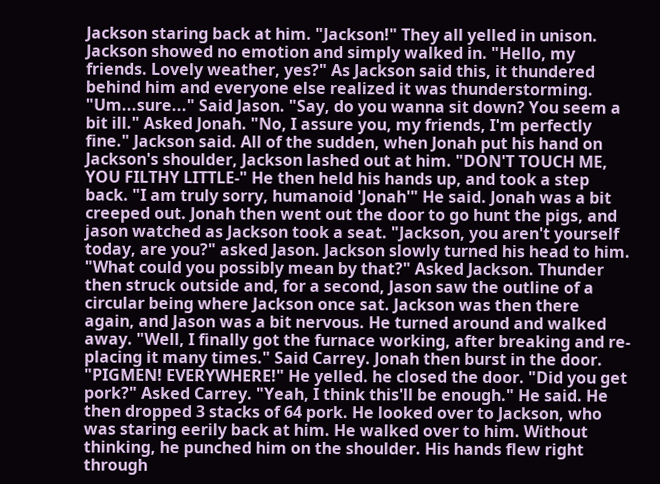Jackson staring back at him. "Jackson!" They all yelled in unison. Jackson showed no emotion and simply walked in. "Hello, my friends. Lovely weather, yes?" As Jackson said this, it thundered behind him and everyone else realized it was thunderstorming. "Um...sure..." Said Jason. "Say, do you wanna sit down? You seem a bit ill." Asked Jonah. "No, I assure you, my friends, I'm perfectly fine." Jackson said. All of the sudden, when Jonah put his hand on Jackson's shoulder, Jackson lashed out at him. "DON'T TOUCH ME, YOU FILTHY LITTLE-" He then held his hands up, and took a step back. "I am truly sorry, humanoid 'Jonah'" He said. Jonah was a bit creeped out. Jonah then went out the door to go hunt the pigs, and jason watched as Jackson took a seat. "Jackson, you aren't yourself today, are you?" asked Jason. Jackson slowly turned his head to him. "What could you possibly mean by that?" Asked Jackson. Thunder then struck outside and, for a second, Jason saw the outline of a circular being where Jackson once sat. Jackson was then there again, and Jason was a bit nervous. He turned around and walked away. "Well, I finally got the furnace working, after breaking and re-placing it many times." Said Carrey. Jonah then burst in the door. "PIGMEN! EVERYWHERE!" He yelled. he closed the door. "Did you get pork?" Asked Carrey. "Yeah, I think this'll be enough." He said. He then dropped 3 stacks of 64 pork. He looked over to Jackson, who was staring eerily back at him. He walked over to him. Without thinking, he punched him on the shoulder. His hands flew right through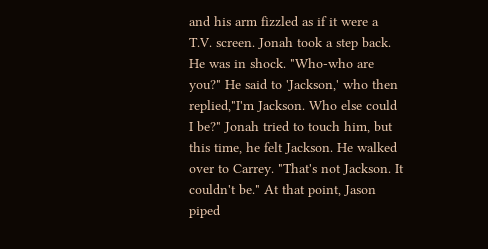and his arm fizzled as if it were a T.V. screen. Jonah took a step back. He was in shock. "Who-who are you?" He said to 'Jackson,' who then replied,"I'm Jackson. Who else could I be?" Jonah tried to touch him, but this time, he felt Jackson. He walked over to Carrey. "That's not Jackson. It couldn't be." At that point, Jason piped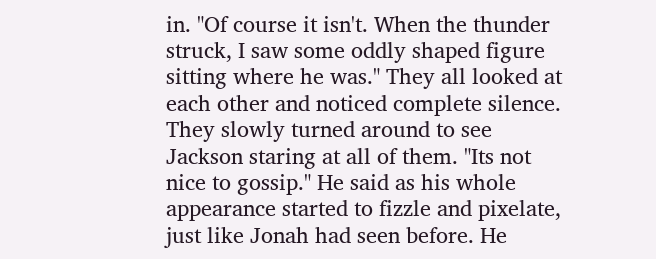in. "Of course it isn't. When the thunder struck, I saw some oddly shaped figure sitting where he was." They all looked at each other and noticed complete silence. They slowly turned around to see Jackson staring at all of them. "Its not nice to gossip." He said as his whole appearance started to fizzle and pixelate, just like Jonah had seen before. He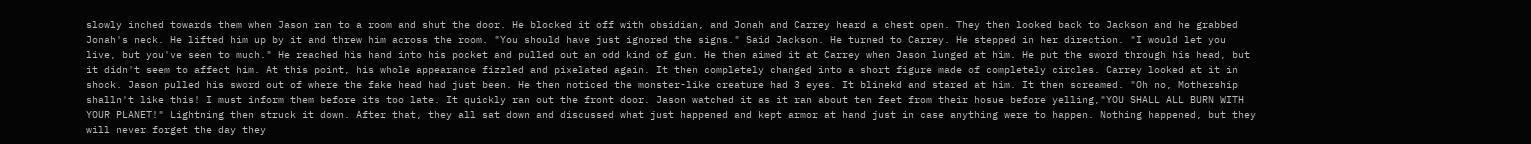slowly inched towards them when Jason ran to a room and shut the door. He blocked it off with obsidian, and Jonah and Carrey heard a chest open. They then looked back to Jackson and he grabbed Jonah's neck. He lifted him up by it and threw him across the room. "You should have just ignored the signs." Said Jackson. He turned to Carrey. He stepped in her direction. "I would let you live, but you've seen to much." He reached his hand into his pocket and pulled out an odd kind of gun. He then aimed it at Carrey when Jason lunged at him. He put the sword through his head, but it didn't seem to affect him. At this point, his whole appearance fizzled and pixelated again. It then completely changed into a short figure made of completely circles. Carrey looked at it in shock. Jason pulled his sword out of where the fake head had just been. He then noticed the monster-like creature had 3 eyes. It blinekd and stared at him. It then screamed. "Oh no, Mothership shalln't like this! I must inform them before its too late. It quickly ran out the front door. Jason watched it as it ran about ten feet from their hosue before yelling,"YOU SHALL ALL BURN WITH YOUR PLANET!" Lightning then struck it down. After that, they all sat down and discussed what just happened and kept armor at hand just in case anything were to happen. Nothing happened, but they will never forget the day they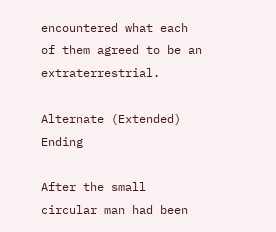encountered what each of them agreed to be an extraterrestrial.

Alternate (Extended) Ending

After the small circular man had been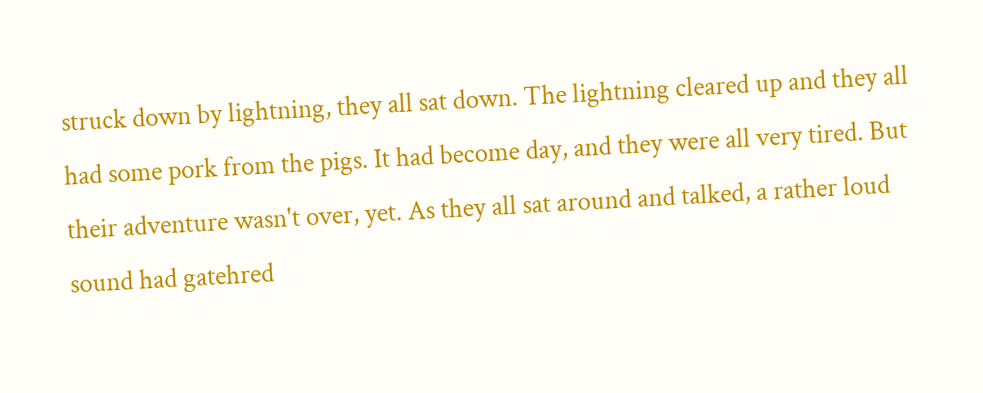struck down by lightning, they all sat down. The lightning cleared up and they all had some pork from the pigs. It had become day, and they were all very tired. But their adventure wasn't over, yet. As they all sat around and talked, a rather loud sound had gatehred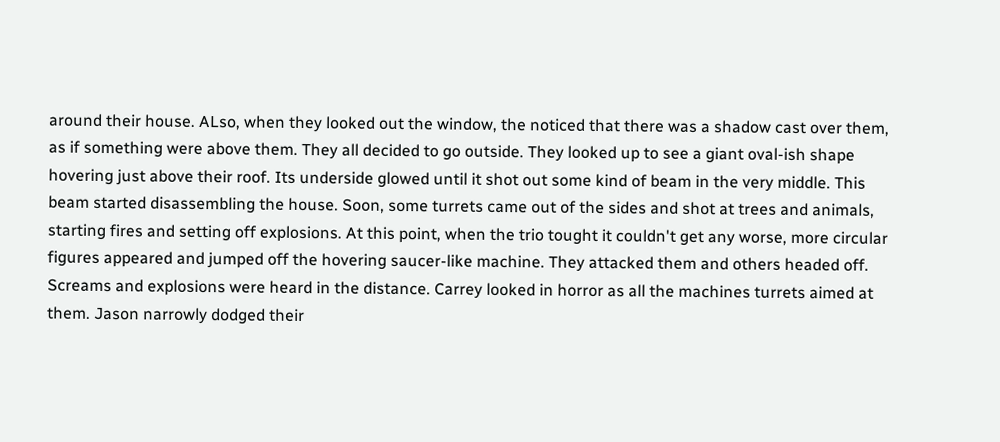around their house. ALso, when they looked out the window, the noticed that there was a shadow cast over them, as if something were above them. They all decided to go outside. They looked up to see a giant oval-ish shape hovering just above their roof. Its underside glowed until it shot out some kind of beam in the very middle. This beam started disassembling the house. Soon, some turrets came out of the sides and shot at trees and animals, starting fires and setting off explosions. At this point, when the trio tought it couldn't get any worse, more circular figures appeared and jumped off the hovering saucer-like machine. They attacked them and others headed off. Screams and explosions were heard in the distance. Carrey looked in horror as all the machines turrets aimed at them. Jason narrowly dodged their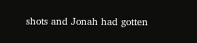shots and Jonah had gotten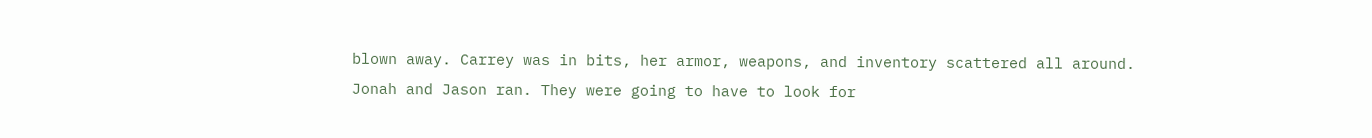blown away. Carrey was in bits, her armor, weapons, and inventory scattered all around. Jonah and Jason ran. They were going to have to look for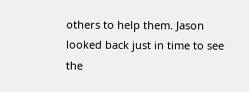others to help them. Jason looked back just in time to see the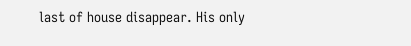last of house disappear. His only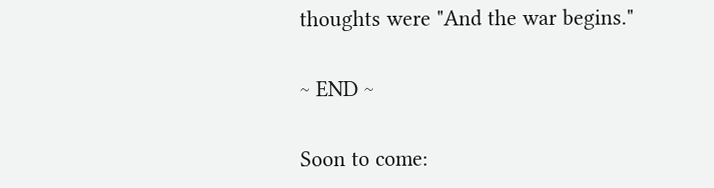thoughts were "And the war begins."

~ END ~

Soon to come: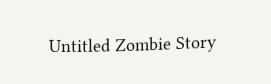Untitled Zombie Story